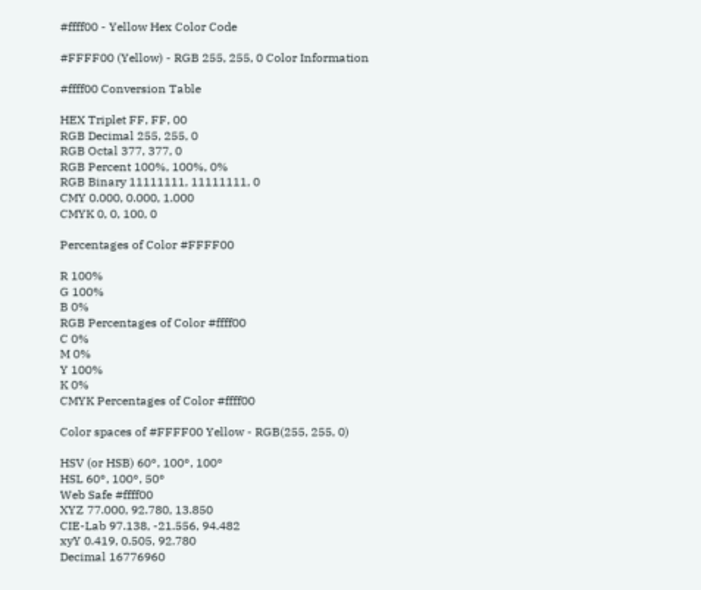#ffff00 - Yellow Hex Color Code

#FFFF00 (Yellow) - RGB 255, 255, 0 Color Information

#ffff00 Conversion Table

HEX Triplet FF, FF, 00
RGB Decimal 255, 255, 0
RGB Octal 377, 377, 0
RGB Percent 100%, 100%, 0%
RGB Binary 11111111, 11111111, 0
CMY 0.000, 0.000, 1.000
CMYK 0, 0, 100, 0

Percentages of Color #FFFF00

R 100%
G 100%
B 0%
RGB Percentages of Color #ffff00
C 0%
M 0%
Y 100%
K 0%
CMYK Percentages of Color #ffff00

Color spaces of #FFFF00 Yellow - RGB(255, 255, 0)

HSV (or HSB) 60°, 100°, 100°
HSL 60°, 100°, 50°
Web Safe #ffff00
XYZ 77.000, 92.780, 13.850
CIE-Lab 97.138, -21.556, 94.482
xyY 0.419, 0.505, 92.780
Decimal 16776960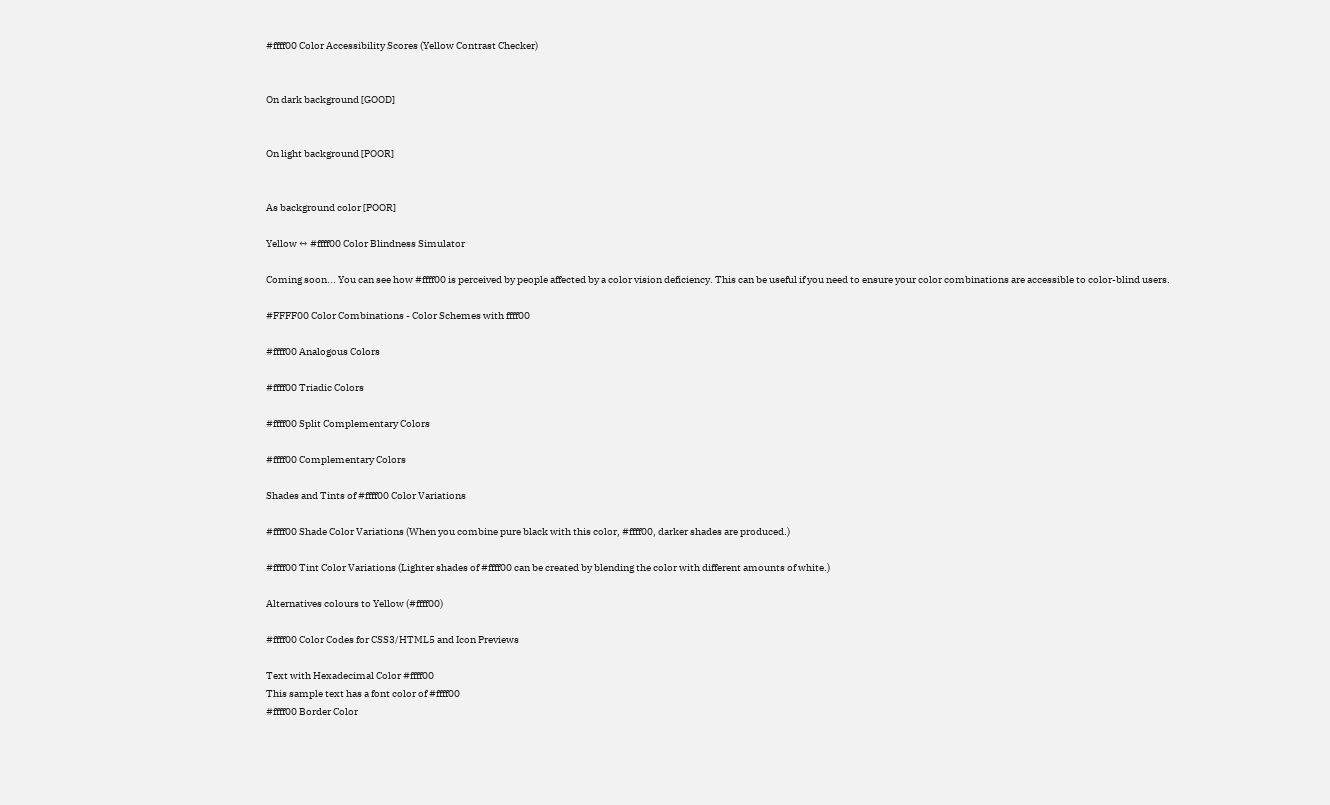#ffff00 Color Accessibility Scores (Yellow Contrast Checker)


On dark background [GOOD]


On light background [POOR]


As background color [POOR]

Yellow ↔ #ffff00 Color Blindness Simulator

Coming soon... You can see how #ffff00 is perceived by people affected by a color vision deficiency. This can be useful if you need to ensure your color combinations are accessible to color-blind users.

#FFFF00 Color Combinations - Color Schemes with ffff00

#ffff00 Analogous Colors

#ffff00 Triadic Colors

#ffff00 Split Complementary Colors

#ffff00 Complementary Colors

Shades and Tints of #ffff00 Color Variations

#ffff00 Shade Color Variations (When you combine pure black with this color, #ffff00, darker shades are produced.)

#ffff00 Tint Color Variations (Lighter shades of #ffff00 can be created by blending the color with different amounts of white.)

Alternatives colours to Yellow (#ffff00)

#ffff00 Color Codes for CSS3/HTML5 and Icon Previews

Text with Hexadecimal Color #ffff00
This sample text has a font color of #ffff00
#ffff00 Border Color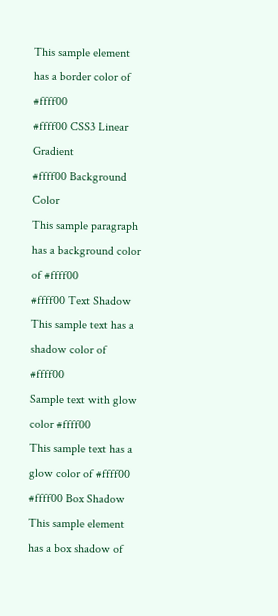This sample element has a border color of #ffff00
#ffff00 CSS3 Linear Gradient
#ffff00 Background Color
This sample paragraph has a background color of #ffff00
#ffff00 Text Shadow
This sample text has a shadow color of #ffff00
Sample text with glow color #ffff00
This sample text has a glow color of #ffff00
#ffff00 Box Shadow
This sample element has a box shadow of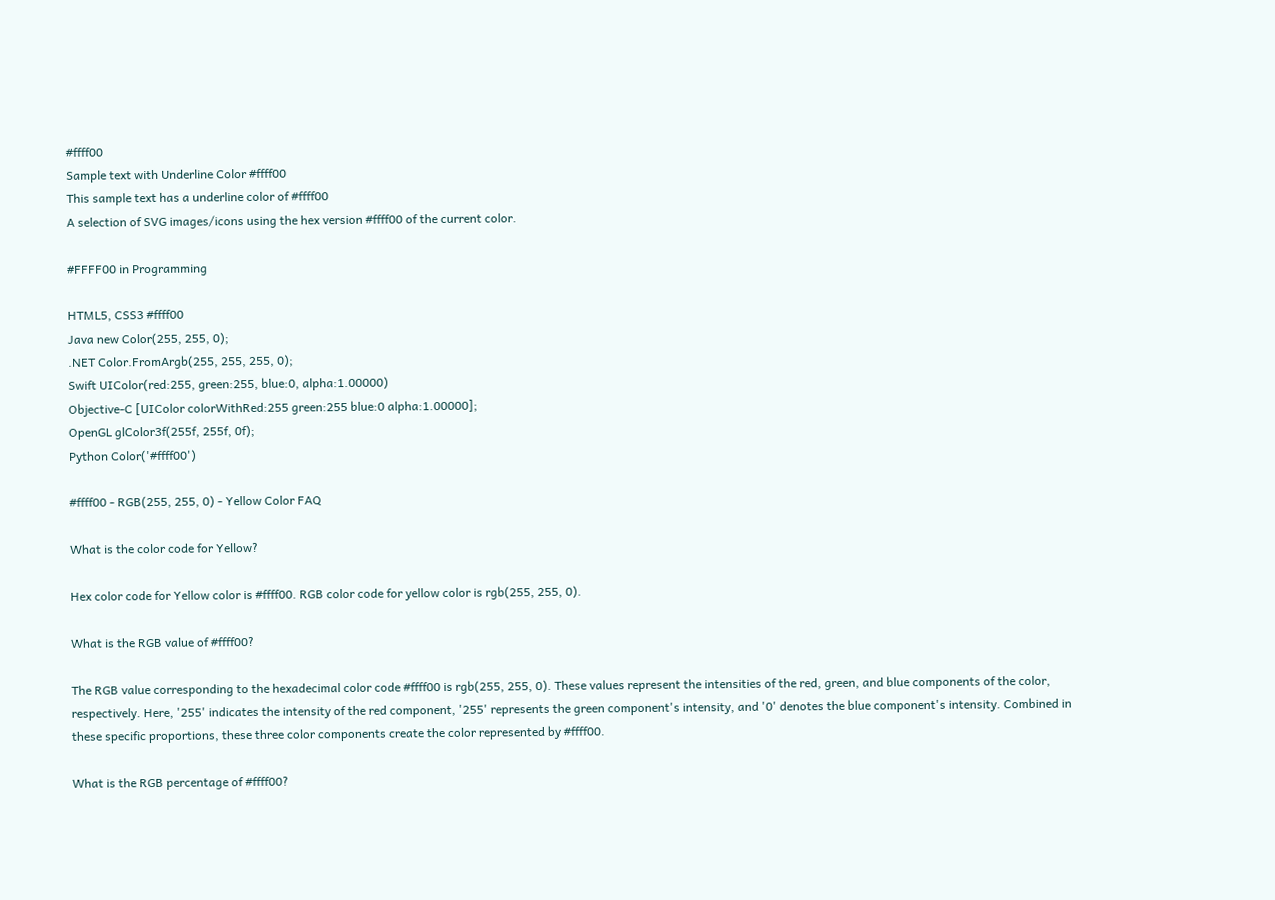#ffff00
Sample text with Underline Color #ffff00
This sample text has a underline color of #ffff00
A selection of SVG images/icons using the hex version #ffff00 of the current color.

#FFFF00 in Programming

HTML5, CSS3 #ffff00
Java new Color(255, 255, 0);
.NET Color.FromArgb(255, 255, 255, 0);
Swift UIColor(red:255, green:255, blue:0, alpha:1.00000)
Objective-C [UIColor colorWithRed:255 green:255 blue:0 alpha:1.00000];
OpenGL glColor3f(255f, 255f, 0f);
Python Color('#ffff00')

#ffff00 - RGB(255, 255, 0) - Yellow Color FAQ

What is the color code for Yellow?

Hex color code for Yellow color is #ffff00. RGB color code for yellow color is rgb(255, 255, 0).

What is the RGB value of #ffff00?

The RGB value corresponding to the hexadecimal color code #ffff00 is rgb(255, 255, 0). These values represent the intensities of the red, green, and blue components of the color, respectively. Here, '255' indicates the intensity of the red component, '255' represents the green component's intensity, and '0' denotes the blue component's intensity. Combined in these specific proportions, these three color components create the color represented by #ffff00.

What is the RGB percentage of #ffff00?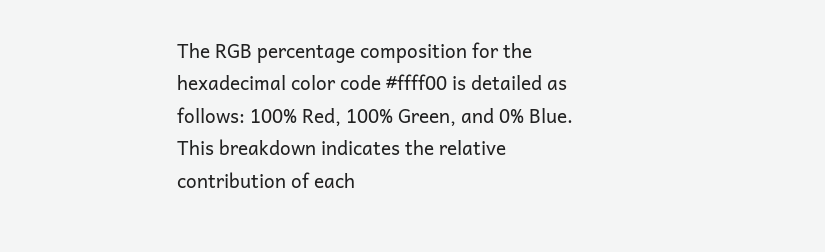The RGB percentage composition for the hexadecimal color code #ffff00 is detailed as follows: 100% Red, 100% Green, and 0% Blue. This breakdown indicates the relative contribution of each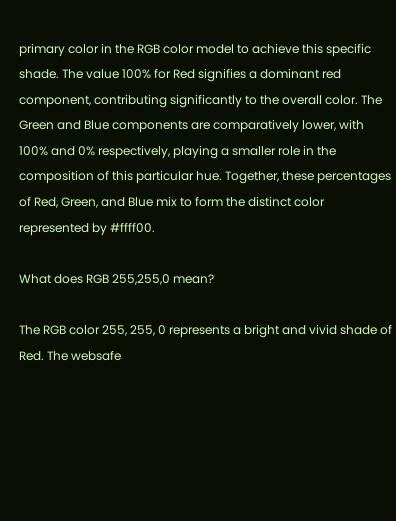primary color in the RGB color model to achieve this specific shade. The value 100% for Red signifies a dominant red component, contributing significantly to the overall color. The Green and Blue components are comparatively lower, with 100% and 0% respectively, playing a smaller role in the composition of this particular hue. Together, these percentages of Red, Green, and Blue mix to form the distinct color represented by #ffff00.

What does RGB 255,255,0 mean?

The RGB color 255, 255, 0 represents a bright and vivid shade of Red. The websafe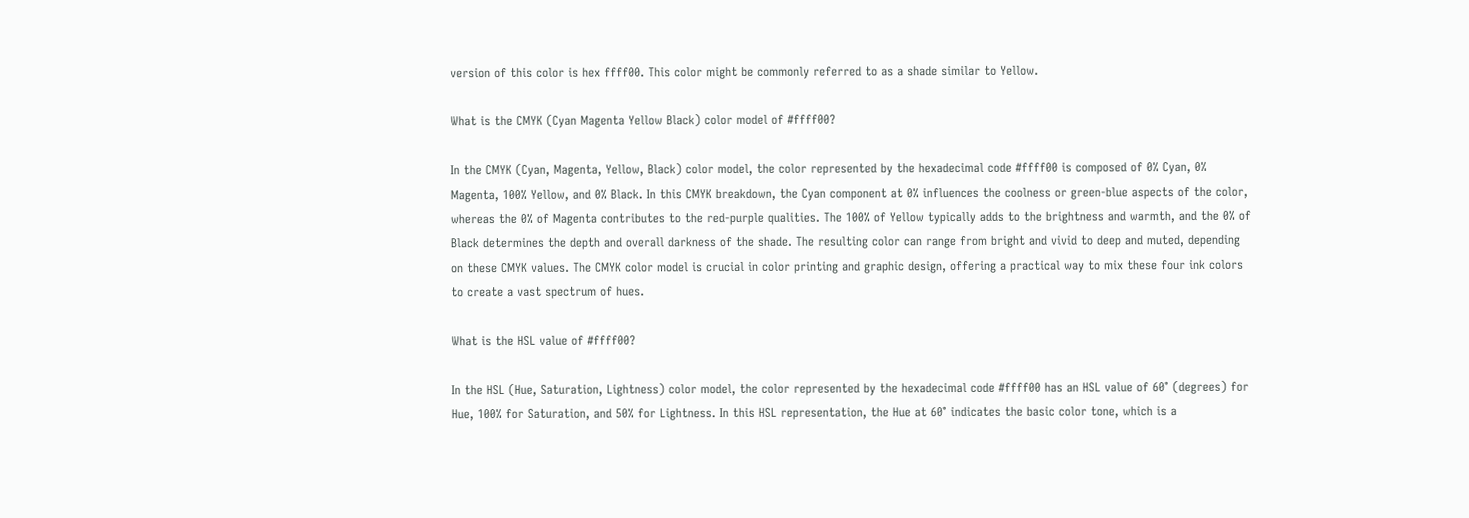version of this color is hex ffff00. This color might be commonly referred to as a shade similar to Yellow.

What is the CMYK (Cyan Magenta Yellow Black) color model of #ffff00?

In the CMYK (Cyan, Magenta, Yellow, Black) color model, the color represented by the hexadecimal code #ffff00 is composed of 0% Cyan, 0% Magenta, 100% Yellow, and 0% Black. In this CMYK breakdown, the Cyan component at 0% influences the coolness or green-blue aspects of the color, whereas the 0% of Magenta contributes to the red-purple qualities. The 100% of Yellow typically adds to the brightness and warmth, and the 0% of Black determines the depth and overall darkness of the shade. The resulting color can range from bright and vivid to deep and muted, depending on these CMYK values. The CMYK color model is crucial in color printing and graphic design, offering a practical way to mix these four ink colors to create a vast spectrum of hues.

What is the HSL value of #ffff00?

In the HSL (Hue, Saturation, Lightness) color model, the color represented by the hexadecimal code #ffff00 has an HSL value of 60° (degrees) for Hue, 100% for Saturation, and 50% for Lightness. In this HSL representation, the Hue at 60° indicates the basic color tone, which is a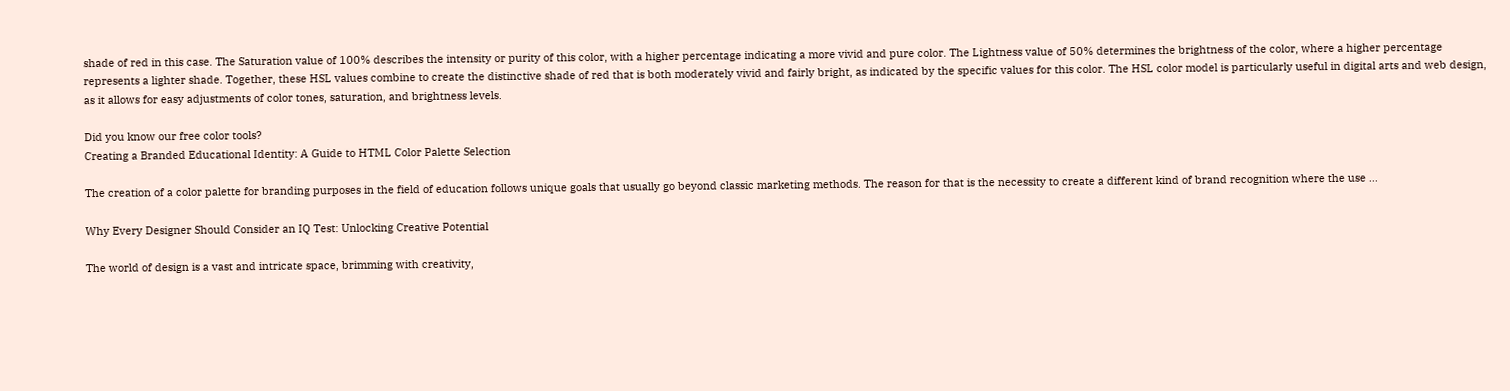shade of red in this case. The Saturation value of 100% describes the intensity or purity of this color, with a higher percentage indicating a more vivid and pure color. The Lightness value of 50% determines the brightness of the color, where a higher percentage represents a lighter shade. Together, these HSL values combine to create the distinctive shade of red that is both moderately vivid and fairly bright, as indicated by the specific values for this color. The HSL color model is particularly useful in digital arts and web design, as it allows for easy adjustments of color tones, saturation, and brightness levels.

Did you know our free color tools?
Creating a Branded Educational Identity: A Guide to HTML Color Palette Selection

The creation of a color palette for branding purposes in the field of education follows unique goals that usually go beyond classic marketing methods. The reason for that is the necessity to create a different kind of brand recognition where the use ...

Why Every Designer Should Consider an IQ Test: Unlocking Creative Potential

The world of design is a vast and intricate space, brimming with creativity,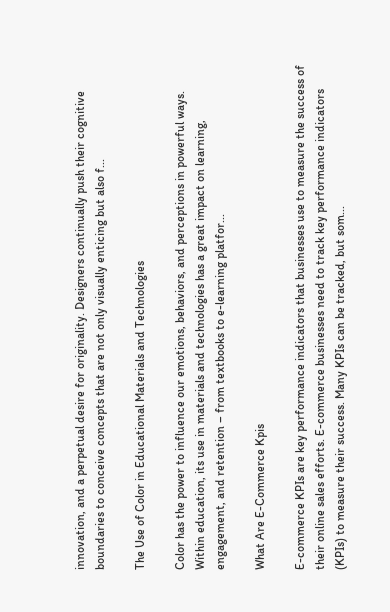innovation, and a perpetual desire for originality. Designers continually push their cognitive boundaries to conceive concepts that are not only visually enticing but also f...

The Use of Color in Educational Materials and Technologies

Color has the power to influence our emotions, behaviors, and perceptions in powerful ways. Within education, its use in materials and technologies has a great impact on learning, engagement, and retention – from textbooks to e-learning platfor...

What Are E-Commerce Kpis

E-commerce KPIs are key performance indicators that businesses use to measure the success of their online sales efforts. E-commerce businesses need to track key performance indicators (KPIs) to measure their success. Many KPIs can be tracked, but som...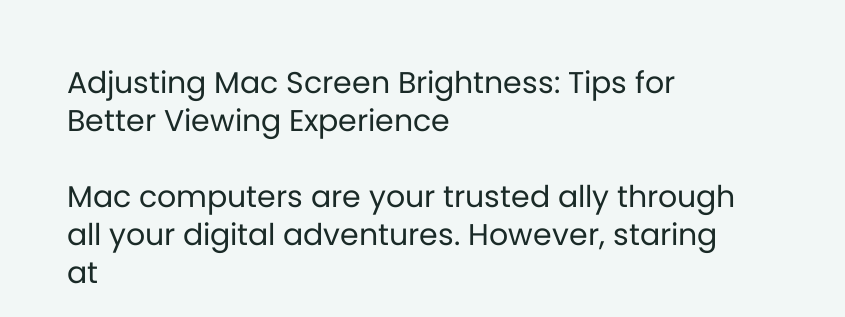Adjusting Mac Screen Brightness: Tips for Better Viewing Experience

Mac computers are your trusted ally through all your digital adventures. However, staring at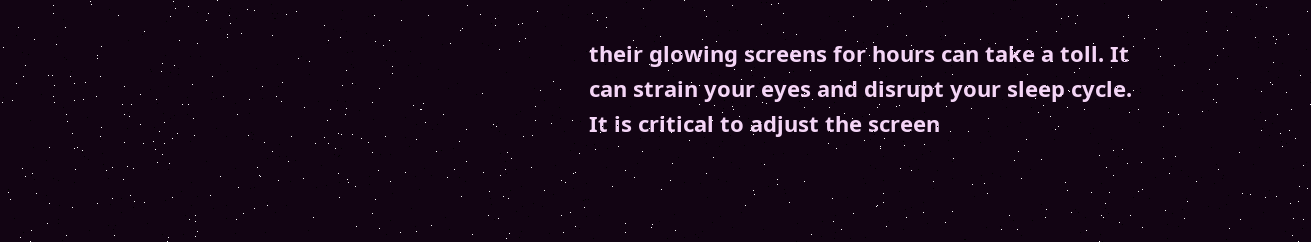their glowing screens for hours can take a toll. It can strain your eyes and disrupt your sleep cycle. It is critical to adjust the screen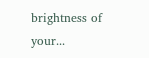brightness of your...